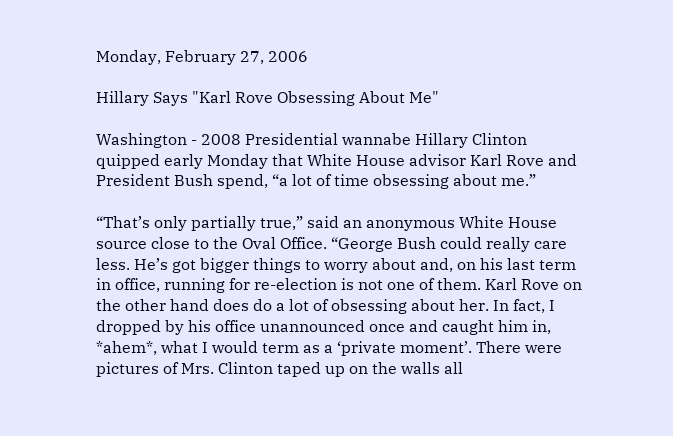Monday, February 27, 2006

Hillary Says "Karl Rove Obsessing About Me"

Washington - 2008 Presidential wannabe Hillary Clinton quipped early Monday that White House advisor Karl Rove and President Bush spend, “a lot of time obsessing about me.”

“That’s only partially true,” said an anonymous White House source close to the Oval Office. “George Bush could really care less. He’s got bigger things to worry about and, on his last term in office, running for re-election is not one of them. Karl Rove on the other hand does do a lot of obsessing about her. In fact, I dropped by his office unannounced once and caught him in, *ahem*, what I would term as a ‘private moment’. There were pictures of Mrs. Clinton taped up on the walls all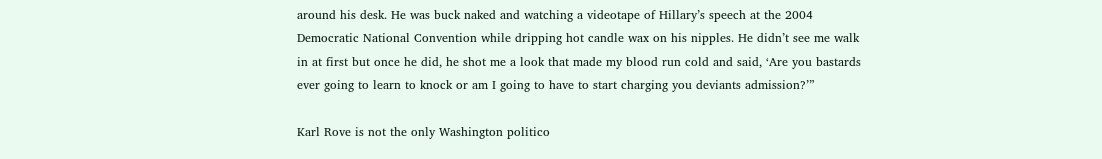around his desk. He was buck naked and watching a videotape of Hillary’s speech at the 2004 Democratic National Convention while dripping hot candle wax on his nipples. He didn’t see me walk in at first but once he did, he shot me a look that made my blood run cold and said, ‘Are you bastards ever going to learn to knock or am I going to have to start charging you deviants admission?’”

Karl Rove is not the only Washington politico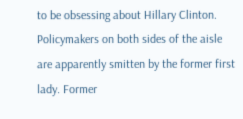to be obsessing about Hillary Clinton. Policymakers on both sides of the aisle are apparently smitten by the former first lady. Former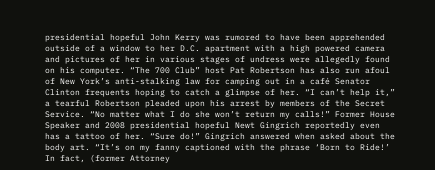presidential hopeful John Kerry was rumored to have been apprehended outside of a window to her D.C. apartment with a high powered camera and pictures of her in various stages of undress were allegedly found on his computer. “The 700 Club” host Pat Robertson has also run afoul of New York’s anti-stalking law for camping out in a café Senator Clinton frequents hoping to catch a glimpse of her. “I can’t help it,” a tearful Robertson pleaded upon his arrest by members of the Secret Service. “No matter what I do she won’t return my calls!” Former House Speaker and 2008 presidential hopeful Newt Gingrich reportedly even has a tattoo of her. “Sure do!” Gingrich answered when asked about the body art. “It’s on my fanny captioned with the phrase ‘Born to Ride!’ In fact, (former Attorney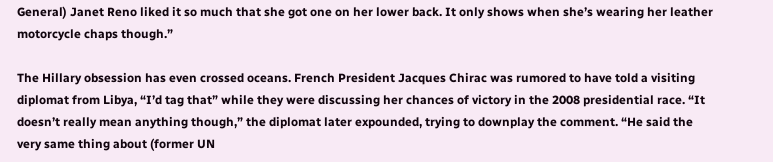General) Janet Reno liked it so much that she got one on her lower back. It only shows when she’s wearing her leather motorcycle chaps though.”

The Hillary obsession has even crossed oceans. French President Jacques Chirac was rumored to have told a visiting diplomat from Libya, “I’d tag that” while they were discussing her chances of victory in the 2008 presidential race. “It doesn’t really mean anything though,” the diplomat later expounded, trying to downplay the comment. “He said the very same thing about (former UN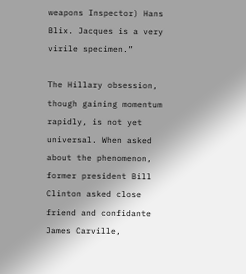weapons Inspector) Hans Blix. Jacques is a very virile specimen.”

The Hillary obsession, though gaining momentum rapidly, is not yet universal. When asked about the phenomenon, former president Bill Clinton asked close friend and confidante James Carville,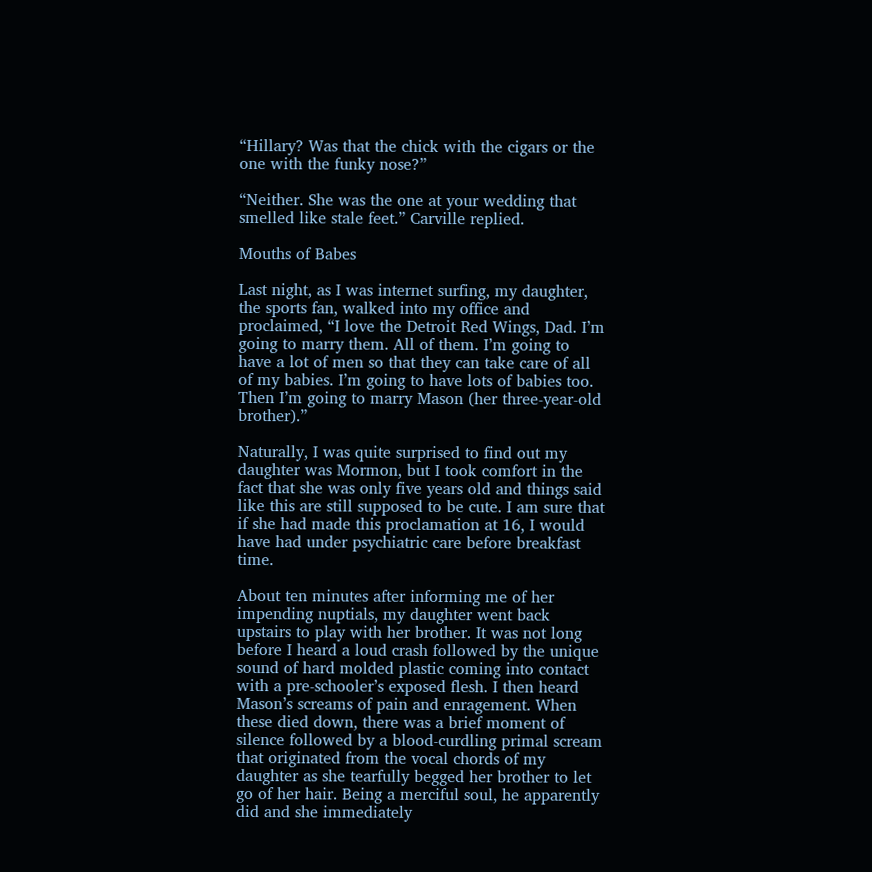“Hillary? Was that the chick with the cigars or the one with the funky nose?”

“Neither. She was the one at your wedding that smelled like stale feet.” Carville replied.

Mouths of Babes

Last night, as I was internet surfing, my daughter, the sports fan, walked into my office and proclaimed, “I love the Detroit Red Wings, Dad. I’m going to marry them. All of them. I’m going to have a lot of men so that they can take care of all of my babies. I’m going to have lots of babies too. Then I’m going to marry Mason (her three-year-old brother).”

Naturally, I was quite surprised to find out my daughter was Mormon, but I took comfort in the fact that she was only five years old and things said like this are still supposed to be cute. I am sure that if she had made this proclamation at 16, I would have had under psychiatric care before breakfast time.

About ten minutes after informing me of her impending nuptials, my daughter went back upstairs to play with her brother. It was not long before I heard a loud crash followed by the unique sound of hard molded plastic coming into contact with a pre-schooler’s exposed flesh. I then heard Mason’s screams of pain and enragement. When these died down, there was a brief moment of silence followed by a blood-curdling primal scream that originated from the vocal chords of my daughter as she tearfully begged her brother to let go of her hair. Being a merciful soul, he apparently did and she immediately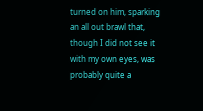turned on him, sparking an all out brawl that, though I did not see it with my own eyes, was probably quite a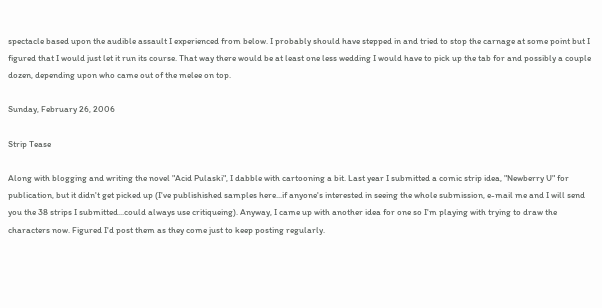spectacle based upon the audible assault I experienced from below. I probably should have stepped in and tried to stop the carnage at some point but I figured that I would just let it run its course. That way there would be at least one less wedding I would have to pick up the tab for and possibly a couple dozen, depending upon who came out of the melee on top.

Sunday, February 26, 2006

Strip Tease

Along with blogging and writing the novel "Acid Pulaski", I dabble with cartooning a bit. Last year I submitted a comic strip idea, "Newberry U" for publication, but it didn't get picked up (I've publishished samples here...if anyone's interested in seeing the whole submission, e-mail me and I will send you the 38 strips I submitted...could always use critiqueing). Anyway, I came up with another idea for one so I'm playing with trying to draw the characters now. Figured I'd post them as they come just to keep posting regularly.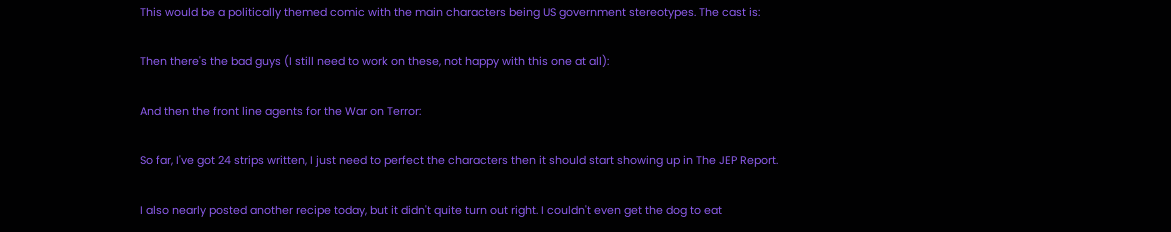This would be a politically themed comic with the main characters being US government stereotypes. The cast is:

Then there's the bad guys (I still need to work on these, not happy with this one at all):

And then the front line agents for the War on Terror:

So far, I've got 24 strips written, I just need to perfect the characters then it should start showing up in The JEP Report.

I also nearly posted another recipe today, but it didn't quite turn out right. I couldn't even get the dog to eat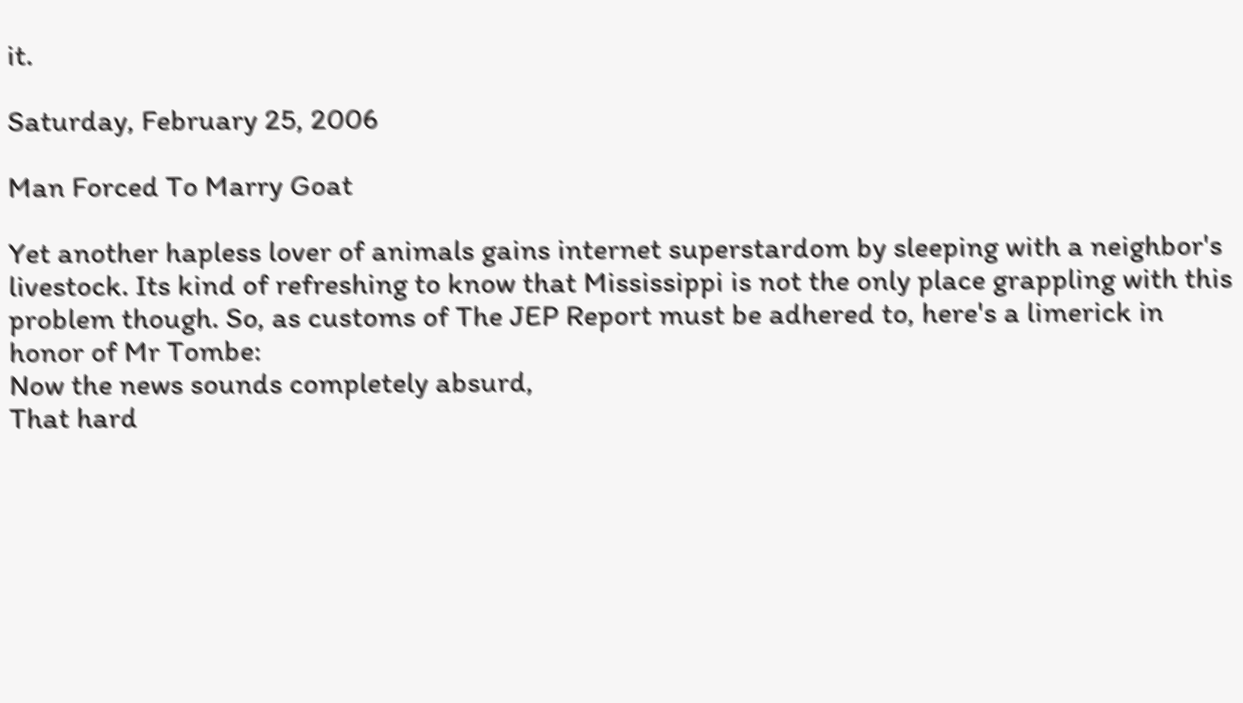it.

Saturday, February 25, 2006

Man Forced To Marry Goat

Yet another hapless lover of animals gains internet superstardom by sleeping with a neighbor's livestock. Its kind of refreshing to know that Mississippi is not the only place grappling with this problem though. So, as customs of The JEP Report must be adhered to, here's a limerick in honor of Mr Tombe:
Now the news sounds completely absurd,
That hard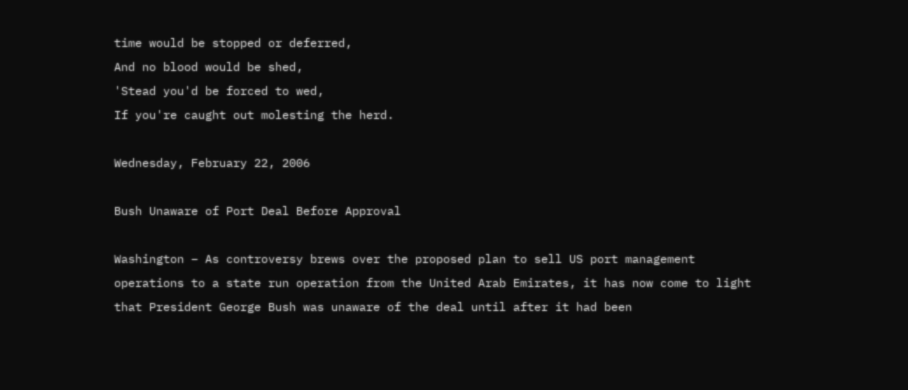time would be stopped or deferred,
And no blood would be shed,
'Stead you'd be forced to wed,
If you're caught out molesting the herd.

Wednesday, February 22, 2006

Bush Unaware of Port Deal Before Approval

Washington – As controversy brews over the proposed plan to sell US port management operations to a state run operation from the United Arab Emirates, it has now come to light that President George Bush was unaware of the deal until after it had been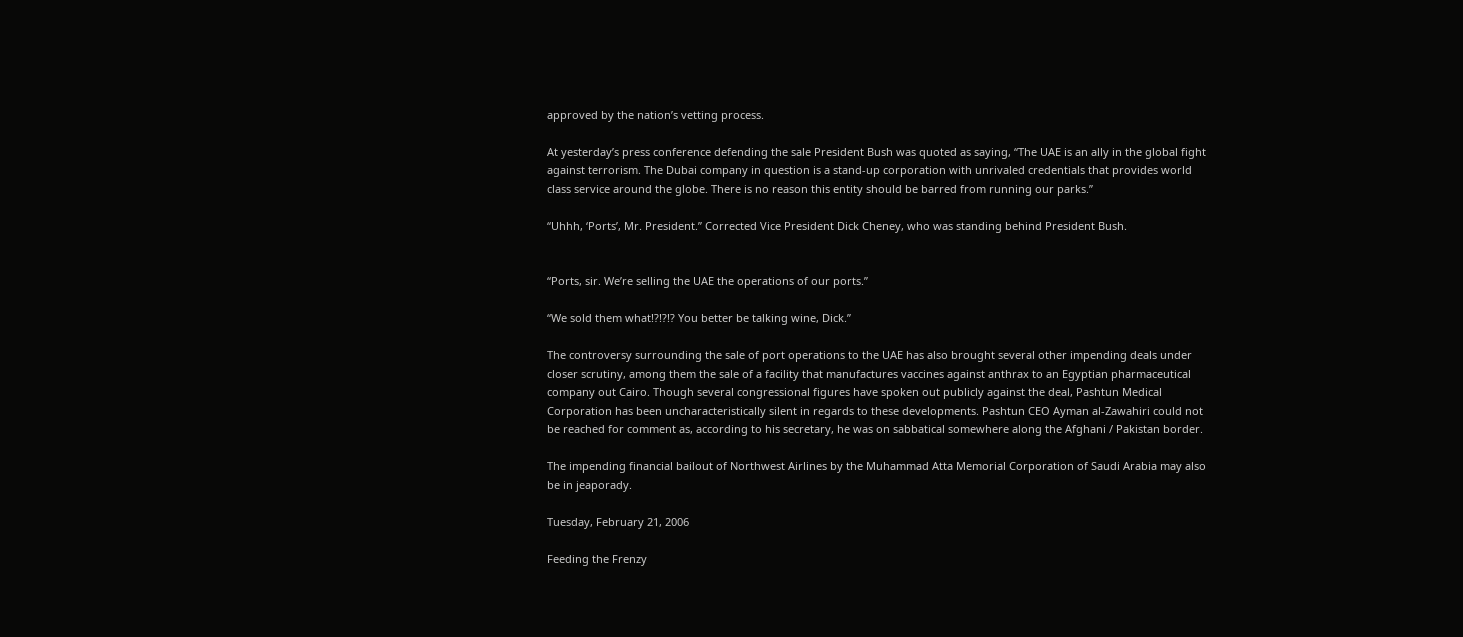approved by the nation’s vetting process.

At yesterday’s press conference defending the sale President Bush was quoted as saying, “The UAE is an ally in the global fight against terrorism. The Dubai company in question is a stand-up corporation with unrivaled credentials that provides world class service around the globe. There is no reason this entity should be barred from running our parks.”

“Uhhh, ‘Ports’, Mr. President.” Corrected Vice President Dick Cheney, who was standing behind President Bush.


“Ports, sir. We’re selling the UAE the operations of our ports.”

“We sold them what!?!?!? You better be talking wine, Dick.”

The controversy surrounding the sale of port operations to the UAE has also brought several other impending deals under closer scrutiny, among them the sale of a facility that manufactures vaccines against anthrax to an Egyptian pharmaceutical company out Cairo. Though several congressional figures have spoken out publicly against the deal, Pashtun Medical Corporation has been uncharacteristically silent in regards to these developments. Pashtun CEO Ayman al-Zawahiri could not be reached for comment as, according to his secretary, he was on sabbatical somewhere along the Afghani / Pakistan border.

The impending financial bailout of Northwest Airlines by the Muhammad Atta Memorial Corporation of Saudi Arabia may also be in jeaporady.

Tuesday, February 21, 2006

Feeding the Frenzy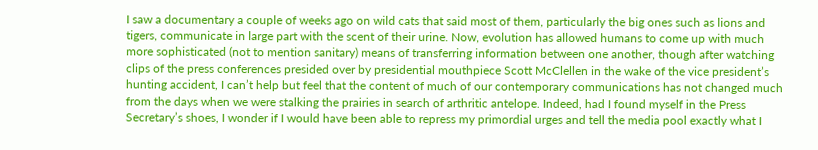I saw a documentary a couple of weeks ago on wild cats that said most of them, particularly the big ones such as lions and tigers, communicate in large part with the scent of their urine. Now, evolution has allowed humans to come up with much more sophisticated (not to mention sanitary) means of transferring information between one another, though after watching clips of the press conferences presided over by presidential mouthpiece Scott McClellen in the wake of the vice president’s hunting accident, I can’t help but feel that the content of much of our contemporary communications has not changed much from the days when we were stalking the prairies in search of arthritic antelope. Indeed, had I found myself in the Press Secretary’s shoes, I wonder if I would have been able to repress my primordial urges and tell the media pool exactly what I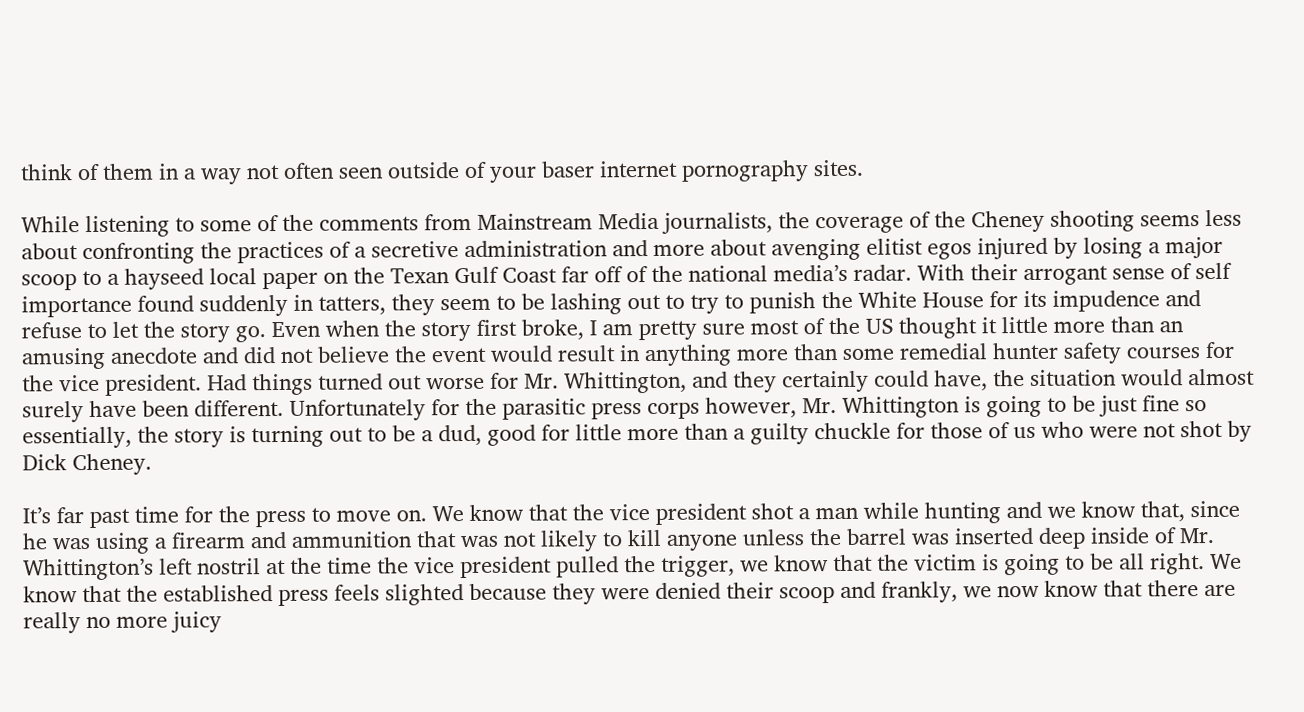think of them in a way not often seen outside of your baser internet pornography sites.

While listening to some of the comments from Mainstream Media journalists, the coverage of the Cheney shooting seems less about confronting the practices of a secretive administration and more about avenging elitist egos injured by losing a major scoop to a hayseed local paper on the Texan Gulf Coast far off of the national media’s radar. With their arrogant sense of self importance found suddenly in tatters, they seem to be lashing out to try to punish the White House for its impudence and refuse to let the story go. Even when the story first broke, I am pretty sure most of the US thought it little more than an amusing anecdote and did not believe the event would result in anything more than some remedial hunter safety courses for the vice president. Had things turned out worse for Mr. Whittington, and they certainly could have, the situation would almost surely have been different. Unfortunately for the parasitic press corps however, Mr. Whittington is going to be just fine so essentially, the story is turning out to be a dud, good for little more than a guilty chuckle for those of us who were not shot by Dick Cheney.

It’s far past time for the press to move on. We know that the vice president shot a man while hunting and we know that, since he was using a firearm and ammunition that was not likely to kill anyone unless the barrel was inserted deep inside of Mr. Whittington’s left nostril at the time the vice president pulled the trigger, we know that the victim is going to be all right. We know that the established press feels slighted because they were denied their scoop and frankly, we now know that there are really no more juicy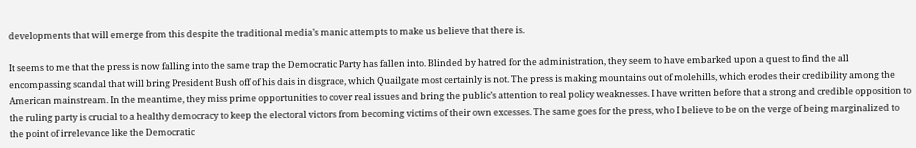developments that will emerge from this despite the traditional media’s manic attempts to make us believe that there is.

It seems to me that the press is now falling into the same trap the Democratic Party has fallen into. Blinded by hatred for the administration, they seem to have embarked upon a quest to find the all encompassing scandal that will bring President Bush off of his dais in disgrace, which Quailgate most certainly is not. The press is making mountains out of molehills, which erodes their credibility among the American mainstream. In the meantime, they miss prime opportunities to cover real issues and bring the public’s attention to real policy weaknesses. I have written before that a strong and credible opposition to the ruling party is crucial to a healthy democracy to keep the electoral victors from becoming victims of their own excesses. The same goes for the press, who I believe to be on the verge of being marginalized to the point of irrelevance like the Democratic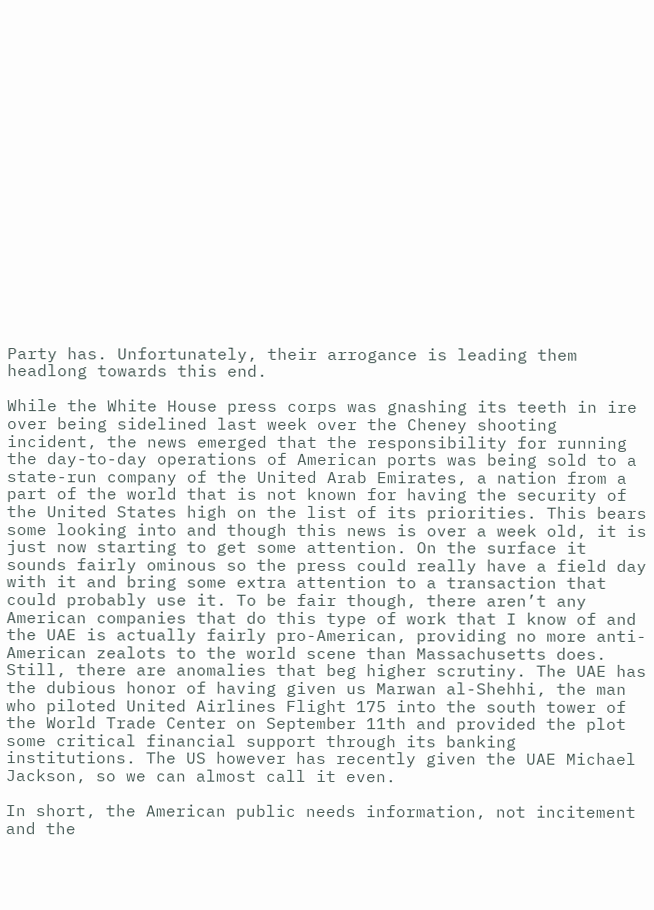Party has. Unfortunately, their arrogance is leading them headlong towards this end.

While the White House press corps was gnashing its teeth in ire over being sidelined last week over the Cheney shooting incident, the news emerged that the responsibility for running the day-to-day operations of American ports was being sold to a state-run company of the United Arab Emirates, a nation from a part of the world that is not known for having the security of the United States high on the list of its priorities. This bears some looking into and though this news is over a week old, it is just now starting to get some attention. On the surface it sounds fairly ominous so the press could really have a field day with it and bring some extra attention to a transaction that could probably use it. To be fair though, there aren’t any American companies that do this type of work that I know of and the UAE is actually fairly pro-American, providing no more anti-American zealots to the world scene than Massachusetts does. Still, there are anomalies that beg higher scrutiny. The UAE has the dubious honor of having given us Marwan al-Shehhi, the man who piloted United Airlines Flight 175 into the south tower of the World Trade Center on September 11th and provided the plot some critical financial support through its banking institutions. The US however has recently given the UAE Michael Jackson, so we can almost call it even.

In short, the American public needs information, not incitement and the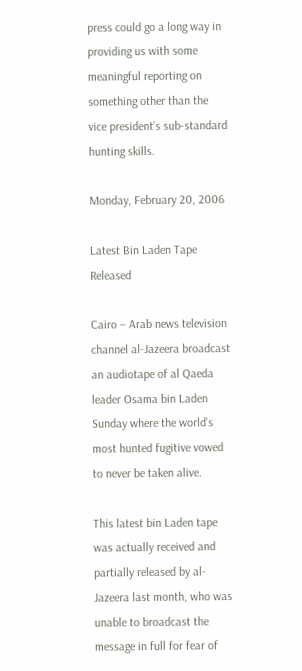press could go a long way in providing us with some meaningful reporting on something other than the vice president’s sub-standard hunting skills.

Monday, February 20, 2006

Latest Bin Laden Tape Released

Cairo – Arab news television channel al-Jazeera broadcast an audiotape of al Qaeda leader Osama bin Laden Sunday where the world’s most hunted fugitive vowed to never be taken alive.

This latest bin Laden tape was actually received and partially released by al-Jazeera last month, who was unable to broadcast the message in full for fear of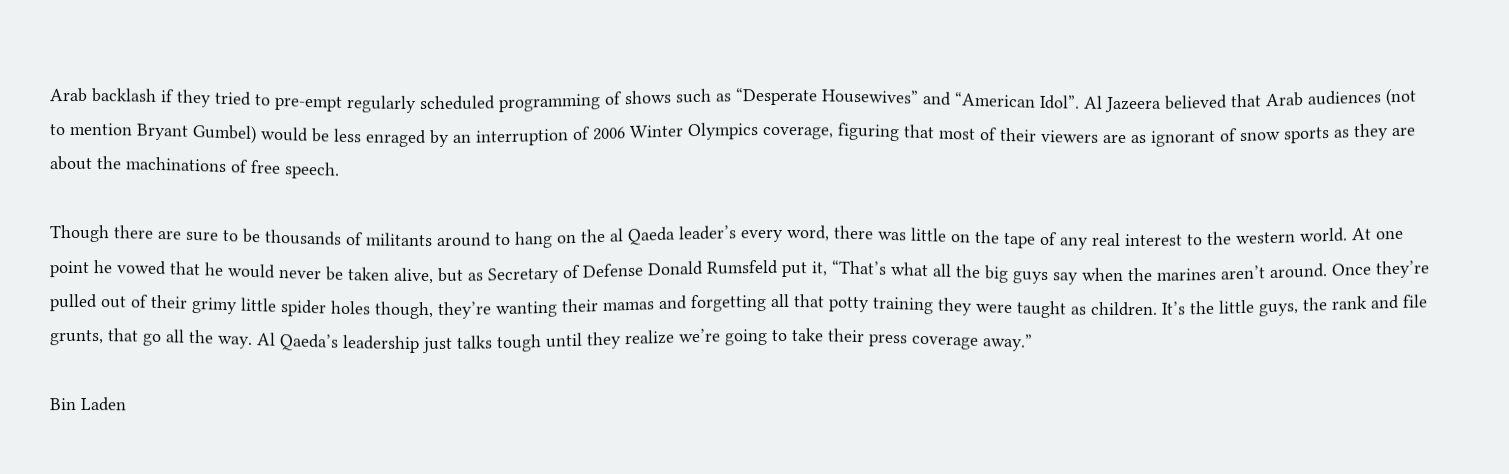Arab backlash if they tried to pre-empt regularly scheduled programming of shows such as “Desperate Housewives” and “American Idol”. Al Jazeera believed that Arab audiences (not to mention Bryant Gumbel) would be less enraged by an interruption of 2006 Winter Olympics coverage, figuring that most of their viewers are as ignorant of snow sports as they are about the machinations of free speech.

Though there are sure to be thousands of militants around to hang on the al Qaeda leader’s every word, there was little on the tape of any real interest to the western world. At one point he vowed that he would never be taken alive, but as Secretary of Defense Donald Rumsfeld put it, “That’s what all the big guys say when the marines aren’t around. Once they’re pulled out of their grimy little spider holes though, they’re wanting their mamas and forgetting all that potty training they were taught as children. It’s the little guys, the rank and file grunts, that go all the way. Al Qaeda’s leadership just talks tough until they realize we’re going to take their press coverage away.”

Bin Laden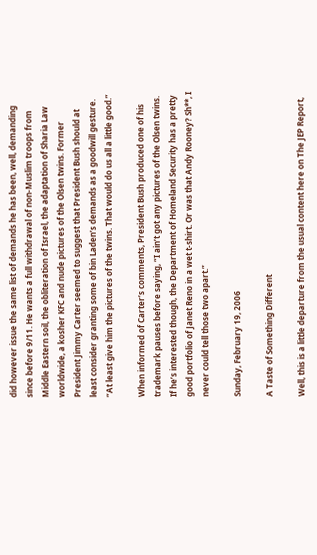did however issue the same list of demands he has been, well, demanding since before 9/11. He wants a full withdrawal of non-Muslim troops from Middle Eastern soil, the obliteration of Israel, the adaptation of Sharia Law worldwide, a kosher KFC and nude pictures of the Olsen twins. Former President Jimmy Carter seemed to suggest that President Bush should at least consider granting some of bin Laden’s demands as a goodwill gesture. “At least give him the pictures of the twins. That would do us all a little good.”

When informed of Carter’s comments, President Bush produced one of his trademark pauses before saying, “I ain’t got any pictures of the Olsen twins. If he’s interested though, the Department of Homeland Security has a pretty good portfolio of Janet Reno in a wet t-shirt. Or was that Andy Rooney? Sh**, I never could tell those two apart.”

Sunday, February 19, 2006

A Taste of Something Different

Well, this is a little departure from the usual content here on The JEP Report,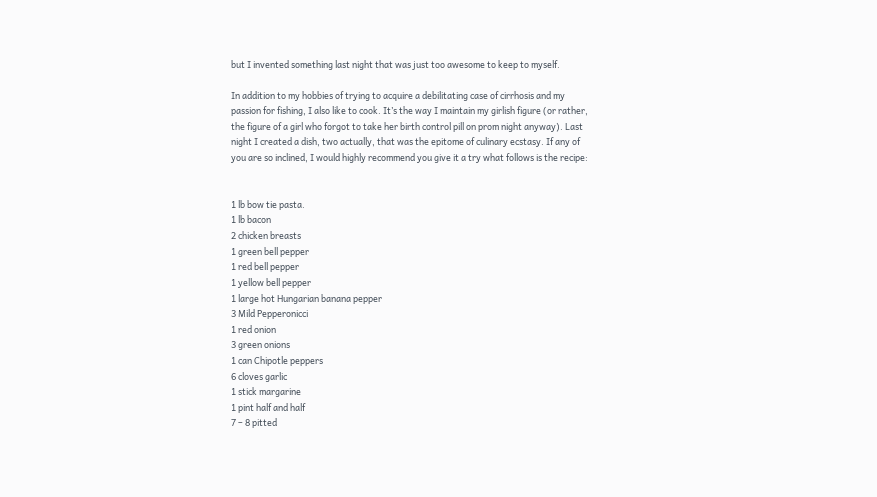but I invented something last night that was just too awesome to keep to myself.

In addition to my hobbies of trying to acquire a debilitating case of cirrhosis and my passion for fishing, I also like to cook. It’s the way I maintain my girlish figure (or rather, the figure of a girl who forgot to take her birth control pill on prom night anyway). Last night I created a dish, two actually, that was the epitome of culinary ecstasy. If any of you are so inclined, I would highly recommend you give it a try what follows is the recipe:


1 lb bow tie pasta.
1 lb bacon
2 chicken breasts
1 green bell pepper
1 red bell pepper
1 yellow bell pepper
1 large hot Hungarian banana pepper
3 Mild Pepperonicci
1 red onion
3 green onions
1 can Chipotle peppers
6 cloves garlic
1 stick margarine
1 pint half and half
7 – 8 pitted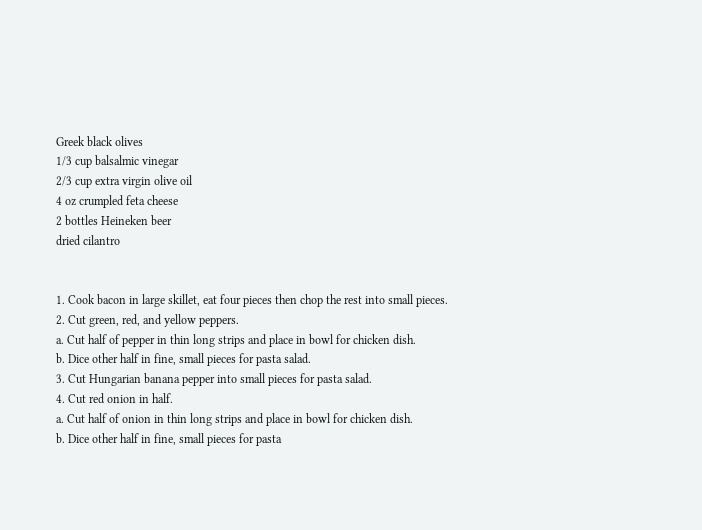Greek black olives
1/3 cup balsalmic vinegar
2/3 cup extra virgin olive oil
4 oz crumpled feta cheese
2 bottles Heineken beer
dried cilantro


1. Cook bacon in large skillet, eat four pieces then chop the rest into small pieces.
2. Cut green, red, and yellow peppers.
a. Cut half of pepper in thin long strips and place in bowl for chicken dish.
b. Dice other half in fine, small pieces for pasta salad.
3. Cut Hungarian banana pepper into small pieces for pasta salad.
4. Cut red onion in half.
a. Cut half of onion in thin long strips and place in bowl for chicken dish.
b. Dice other half in fine, small pieces for pasta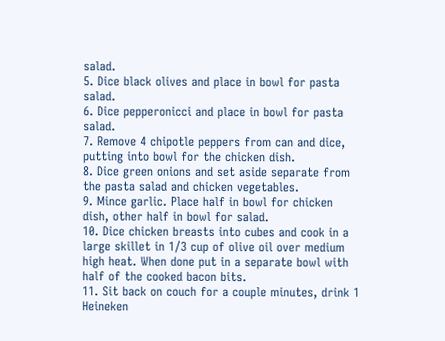salad.
5. Dice black olives and place in bowl for pasta salad.
6. Dice pepperonicci and place in bowl for pasta salad.
7. Remove 4 chipotle peppers from can and dice, putting into bowl for the chicken dish.
8. Dice green onions and set aside separate from the pasta salad and chicken vegetables.
9. Mince garlic. Place half in bowl for chicken dish, other half in bowl for salad.
10. Dice chicken breasts into cubes and cook in a large skillet in 1/3 cup of olive oil over medium high heat. When done put in a separate bowl with half of the cooked bacon bits.
11. Sit back on couch for a couple minutes, drink 1 Heineken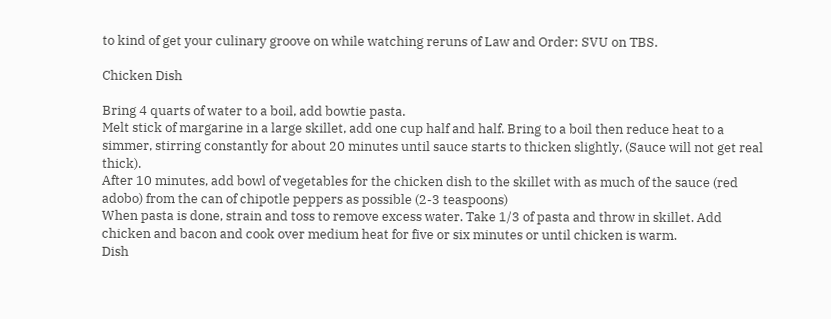to kind of get your culinary groove on while watching reruns of Law and Order: SVU on TBS.

Chicken Dish

Bring 4 quarts of water to a boil, add bowtie pasta.
Melt stick of margarine in a large skillet, add one cup half and half. Bring to a boil then reduce heat to a simmer, stirring constantly for about 20 minutes until sauce starts to thicken slightly, (Sauce will not get real thick).
After 10 minutes, add bowl of vegetables for the chicken dish to the skillet with as much of the sauce (red adobo) from the can of chipotle peppers as possible (2-3 teaspoons)
When pasta is done, strain and toss to remove excess water. Take 1/3 of pasta and throw in skillet. Add chicken and bacon and cook over medium heat for five or six minutes or until chicken is warm.
Dish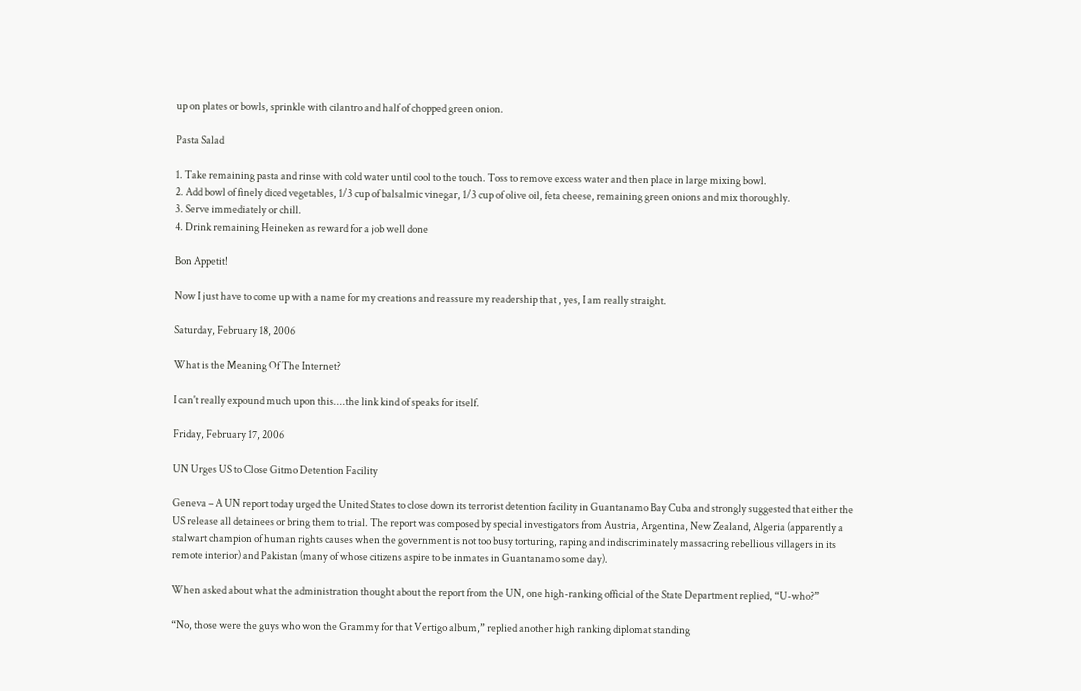up on plates or bowls, sprinkle with cilantro and half of chopped green onion.

Pasta Salad

1. Take remaining pasta and rinse with cold water until cool to the touch. Toss to remove excess water and then place in large mixing bowl.
2. Add bowl of finely diced vegetables, 1/3 cup of balsalmic vinegar, 1/3 cup of olive oil, feta cheese, remaining green onions and mix thoroughly.
3. Serve immediately or chill.
4. Drink remaining Heineken as reward for a job well done

Bon Appetit!

Now I just have to come up with a name for my creations and reassure my readership that , yes, I am really straight.

Saturday, February 18, 2006

What is the Meaning Of The Internet?

I can't really expound much upon this....the link kind of speaks for itself.

Friday, February 17, 2006

UN Urges US to Close Gitmo Detention Facility

Geneva – A UN report today urged the United States to close down its terrorist detention facility in Guantanamo Bay Cuba and strongly suggested that either the US release all detainees or bring them to trial. The report was composed by special investigators from Austria, Argentina, New Zealand, Algeria (apparently a stalwart champion of human rights causes when the government is not too busy torturing, raping and indiscriminately massacring rebellious villagers in its remote interior) and Pakistan (many of whose citizens aspire to be inmates in Guantanamo some day).

When asked about what the administration thought about the report from the UN, one high-ranking official of the State Department replied, “U-who?”

“No, those were the guys who won the Grammy for that Vertigo album,” replied another high ranking diplomat standing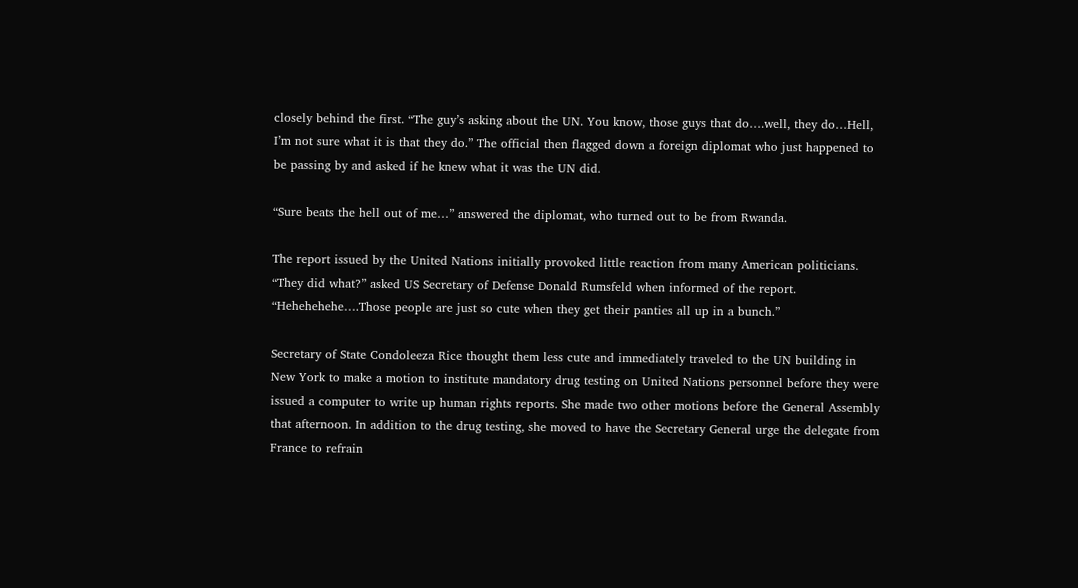closely behind the first. “The guy’s asking about the UN. You know, those guys that do….well, they do…Hell, I’m not sure what it is that they do.” The official then flagged down a foreign diplomat who just happened to be passing by and asked if he knew what it was the UN did.

“Sure beats the hell out of me…” answered the diplomat, who turned out to be from Rwanda.

The report issued by the United Nations initially provoked little reaction from many American politicians. “They did what?” asked US Secretary of Defense Donald Rumsfeld when informed of the report. “Hehehehehe….Those people are just so cute when they get their panties all up in a bunch.”

Secretary of State Condoleeza Rice thought them less cute and immediately traveled to the UN building in New York to make a motion to institute mandatory drug testing on United Nations personnel before they were issued a computer to write up human rights reports. She made two other motions before the General Assembly that afternoon. In addition to the drug testing, she moved to have the Secretary General urge the delegate from France to refrain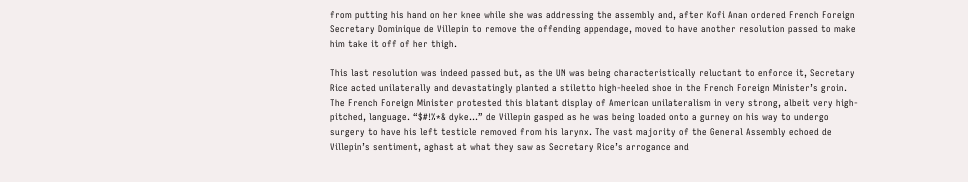from putting his hand on her knee while she was addressing the assembly and, after Kofi Anan ordered French Foreign Secretary Dominique de Villepin to remove the offending appendage, moved to have another resolution passed to make him take it off of her thigh.

This last resolution was indeed passed but, as the UN was being characteristically reluctant to enforce it, Secretary Rice acted unilaterally and devastatingly planted a stiletto high-heeled shoe in the French Foreign Minister’s groin. The French Foreign Minister protested this blatant display of American unilateralism in very strong, albeit very high-pitched, language. “$#!%*& dyke…” de Villepin gasped as he was being loaded onto a gurney on his way to undergo surgery to have his left testicle removed from his larynx. The vast majority of the General Assembly echoed de Villepin’s sentiment, aghast at what they saw as Secretary Rice’s arrogance and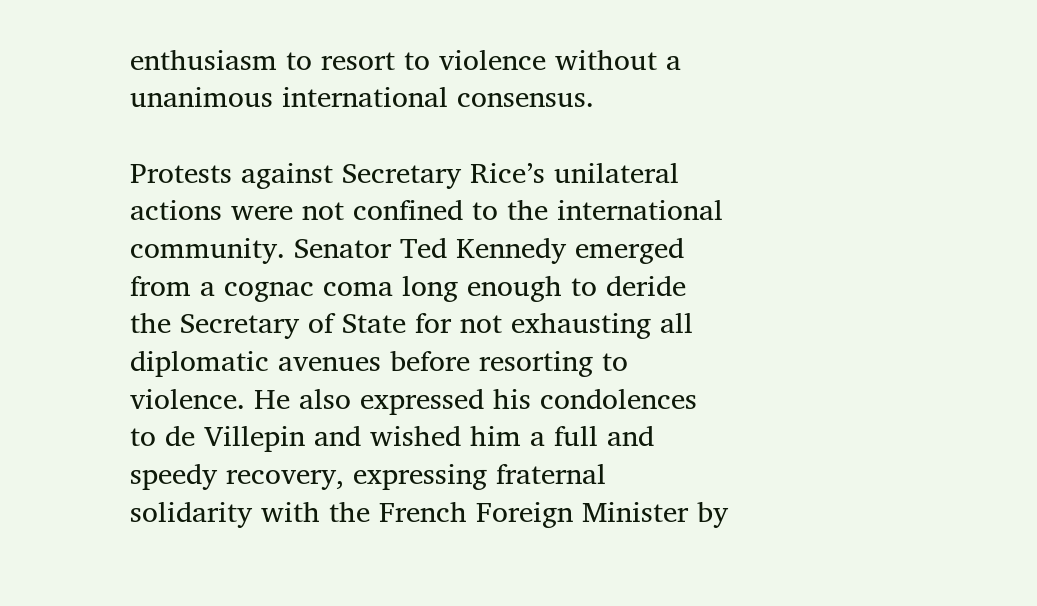enthusiasm to resort to violence without a unanimous international consensus.

Protests against Secretary Rice’s unilateral actions were not confined to the international community. Senator Ted Kennedy emerged from a cognac coma long enough to deride the Secretary of State for not exhausting all diplomatic avenues before resorting to violence. He also expressed his condolences to de Villepin and wished him a full and speedy recovery, expressing fraternal solidarity with the French Foreign Minister by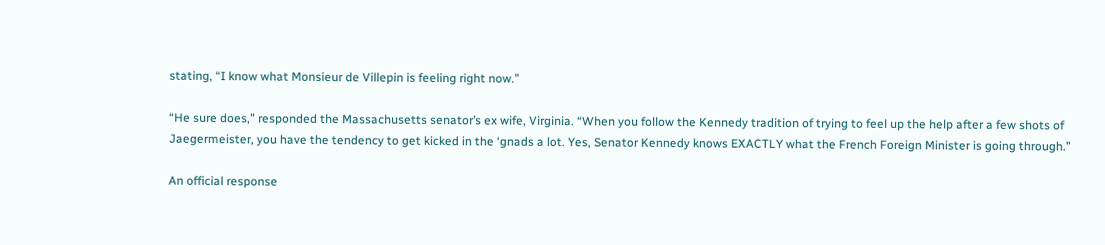stating, “I know what Monsieur de Villepin is feeling right now.”

“He sure does,” responded the Massachusetts senator’s ex wife, Virginia. “When you follow the Kennedy tradition of trying to feel up the help after a few shots of Jaegermeister, you have the tendency to get kicked in the ‘gnads a lot. Yes, Senator Kennedy knows EXACTLY what the French Foreign Minister is going through.”

An official response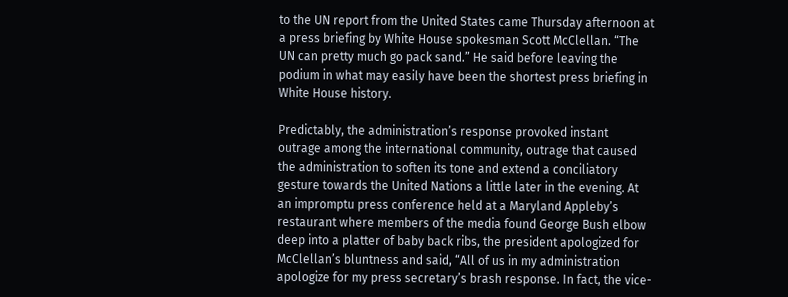to the UN report from the United States came Thursday afternoon at a press briefing by White House spokesman Scott McClellan. “The UN can pretty much go pack sand.” He said before leaving the podium in what may easily have been the shortest press briefing in White House history.

Predictably, the administration’s response provoked instant outrage among the international community, outrage that caused the administration to soften its tone and extend a conciliatory gesture towards the United Nations a little later in the evening. At an impromptu press conference held at a Maryland Appleby’s restaurant where members of the media found George Bush elbow deep into a platter of baby back ribs, the president apologized for McClellan’s bluntness and said, “All of us in my administration apologize for my press secretary’s brash response. In fact, the vice-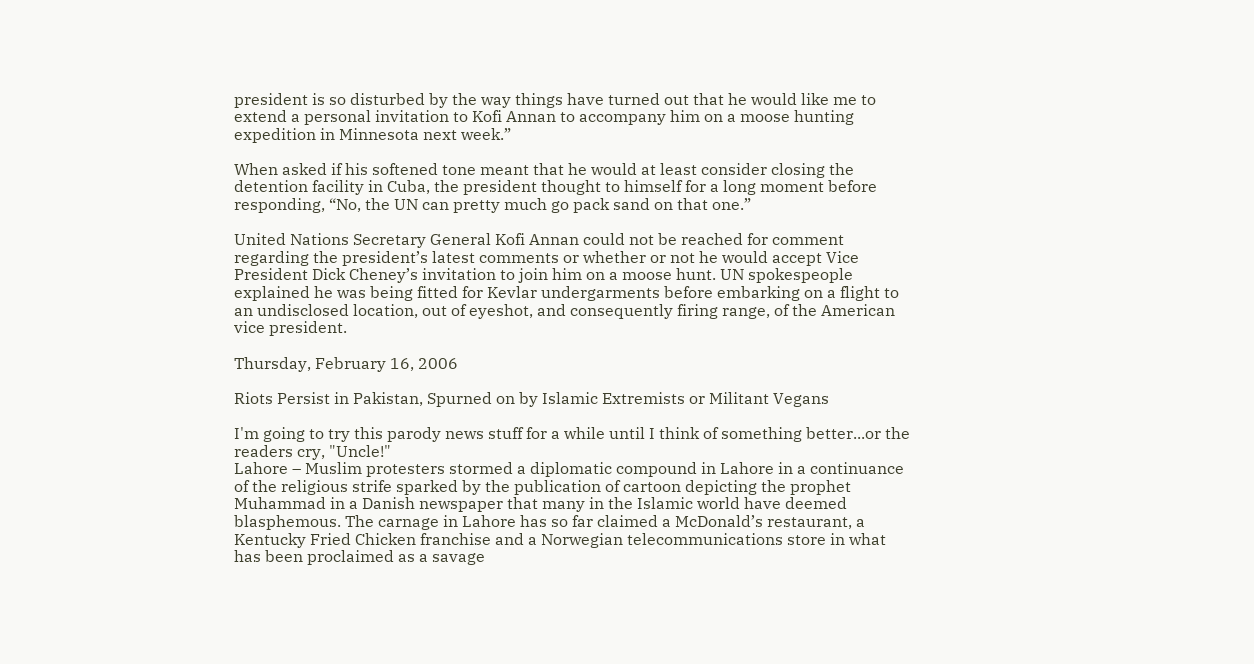president is so disturbed by the way things have turned out that he would like me to extend a personal invitation to Kofi Annan to accompany him on a moose hunting expedition in Minnesota next week.”

When asked if his softened tone meant that he would at least consider closing the detention facility in Cuba, the president thought to himself for a long moment before responding, “No, the UN can pretty much go pack sand on that one.”

United Nations Secretary General Kofi Annan could not be reached for comment regarding the president’s latest comments or whether or not he would accept Vice President Dick Cheney’s invitation to join him on a moose hunt. UN spokespeople explained he was being fitted for Kevlar undergarments before embarking on a flight to an undisclosed location, out of eyeshot, and consequently firing range, of the American vice president.

Thursday, February 16, 2006

Riots Persist in Pakistan, Spurned on by Islamic Extremists or Militant Vegans

I'm going to try this parody news stuff for a while until I think of something better...or the readers cry, "Uncle!"
Lahore – Muslim protesters stormed a diplomatic compound in Lahore in a continuance of the religious strife sparked by the publication of cartoon depicting the prophet Muhammad in a Danish newspaper that many in the Islamic world have deemed blasphemous. The carnage in Lahore has so far claimed a McDonald’s restaurant, a Kentucky Fried Chicken franchise and a Norwegian telecommunications store in what has been proclaimed as a savage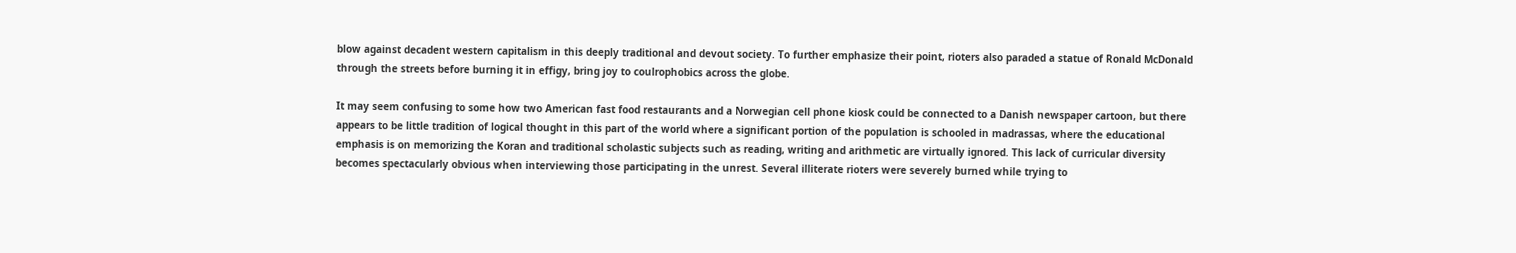blow against decadent western capitalism in this deeply traditional and devout society. To further emphasize their point, rioters also paraded a statue of Ronald McDonald through the streets before burning it in effigy, bring joy to coulrophobics across the globe.

It may seem confusing to some how two American fast food restaurants and a Norwegian cell phone kiosk could be connected to a Danish newspaper cartoon, but there appears to be little tradition of logical thought in this part of the world where a significant portion of the population is schooled in madrassas, where the educational emphasis is on memorizing the Koran and traditional scholastic subjects such as reading, writing and arithmetic are virtually ignored. This lack of curricular diversity becomes spectacularly obvious when interviewing those participating in the unrest. Several illiterate rioters were severely burned while trying to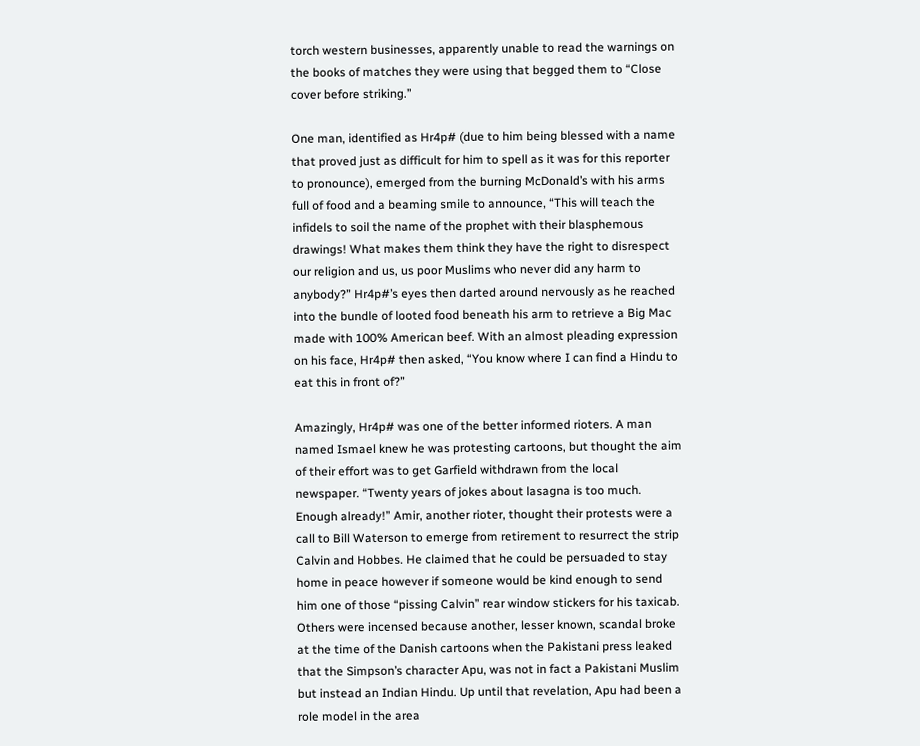torch western businesses, apparently unable to read the warnings on the books of matches they were using that begged them to “Close cover before striking.”

One man, identified as Hr4p# (due to him being blessed with a name that proved just as difficult for him to spell as it was for this reporter to pronounce), emerged from the burning McDonald’s with his arms full of food and a beaming smile to announce, “This will teach the infidels to soil the name of the prophet with their blasphemous drawings! What makes them think they have the right to disrespect our religion and us, us poor Muslims who never did any harm to anybody?” Hr4p#’s eyes then darted around nervously as he reached into the bundle of looted food beneath his arm to retrieve a Big Mac made with 100% American beef. With an almost pleading expression on his face, Hr4p# then asked, “You know where I can find a Hindu to eat this in front of?”

Amazingly, Hr4p# was one of the better informed rioters. A man named Ismael knew he was protesting cartoons, but thought the aim of their effort was to get Garfield withdrawn from the local newspaper. “Twenty years of jokes about lasagna is too much. Enough already!” Amir, another rioter, thought their protests were a call to Bill Waterson to emerge from retirement to resurrect the strip Calvin and Hobbes. He claimed that he could be persuaded to stay home in peace however if someone would be kind enough to send him one of those “pissing Calvin” rear window stickers for his taxicab. Others were incensed because another, lesser known, scandal broke at the time of the Danish cartoons when the Pakistani press leaked that the Simpson’s character Apu, was not in fact a Pakistani Muslim but instead an Indian Hindu. Up until that revelation, Apu had been a role model in the area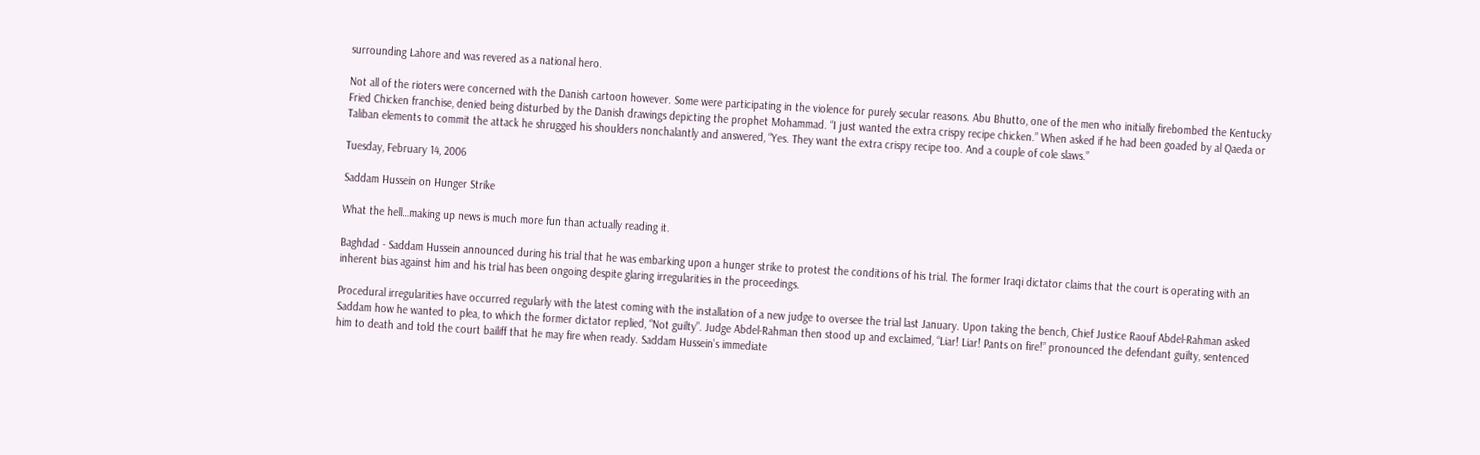surrounding Lahore and was revered as a national hero.

Not all of the rioters were concerned with the Danish cartoon however. Some were participating in the violence for purely secular reasons. Abu Bhutto, one of the men who initially firebombed the Kentucky Fried Chicken franchise, denied being disturbed by the Danish drawings depicting the prophet Mohammad. “I just wanted the extra crispy recipe chicken.” When asked if he had been goaded by al Qaeda or Taliban elements to commit the attack he shrugged his shoulders nonchalantly and answered, “Yes. They want the extra crispy recipe too. And a couple of cole slaws.”

Tuesday, February 14, 2006

Saddam Hussein on Hunger Strike

What the hell…making up news is much more fun than actually reading it.

Baghdad - Saddam Hussein announced during his trial that he was embarking upon a hunger strike to protest the conditions of his trial. The former Iraqi dictator claims that the court is operating with an inherent bias against him and his trial has been ongoing despite glaring irregularities in the proceedings.

Procedural irregularities have occurred regularly with the latest coming with the installation of a new judge to oversee the trial last January. Upon taking the bench, Chief Justice Raouf Abdel-Rahman asked Saddam how he wanted to plea, to which the former dictator replied, “Not guilty”. Judge Abdel-Rahman then stood up and exclaimed, “Liar! Liar! Pants on fire!” pronounced the defendant guilty, sentenced him to death and told the court bailiff that he may fire when ready. Saddam Hussein’s immediate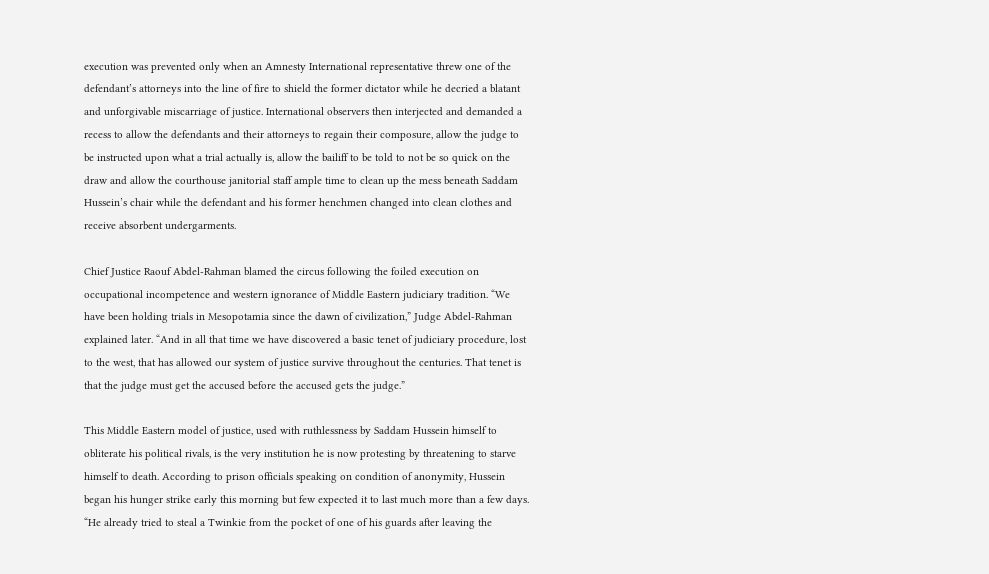execution was prevented only when an Amnesty International representative threw one of the defendant’s attorneys into the line of fire to shield the former dictator while he decried a blatant and unforgivable miscarriage of justice. International observers then interjected and demanded a recess to allow the defendants and their attorneys to regain their composure, allow the judge to be instructed upon what a trial actually is, allow the bailiff to be told to not be so quick on the draw and allow the courthouse janitorial staff ample time to clean up the mess beneath Saddam Hussein’s chair while the defendant and his former henchmen changed into clean clothes and receive absorbent undergarments.

Chief Justice Raouf Abdel-Rahman blamed the circus following the foiled execution on occupational incompetence and western ignorance of Middle Eastern judiciary tradition. “We have been holding trials in Mesopotamia since the dawn of civilization,” Judge Abdel-Rahman explained later. “And in all that time we have discovered a basic tenet of judiciary procedure, lost to the west, that has allowed our system of justice survive throughout the centuries. That tenet is that the judge must get the accused before the accused gets the judge.”

This Middle Eastern model of justice, used with ruthlessness by Saddam Hussein himself to obliterate his political rivals, is the very institution he is now protesting by threatening to starve himself to death. According to prison officials speaking on condition of anonymity, Hussein began his hunger strike early this morning but few expected it to last much more than a few days. “He already tried to steal a Twinkie from the pocket of one of his guards after leaving the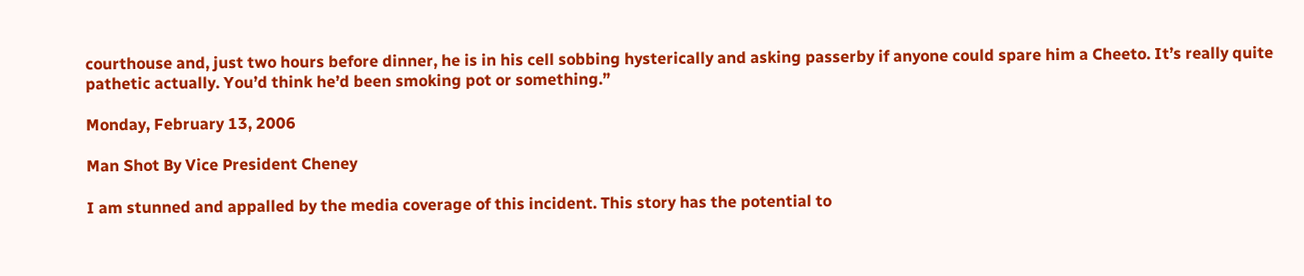courthouse and, just two hours before dinner, he is in his cell sobbing hysterically and asking passerby if anyone could spare him a Cheeto. It’s really quite pathetic actually. You’d think he’d been smoking pot or something.”

Monday, February 13, 2006

Man Shot By Vice President Cheney

I am stunned and appalled by the media coverage of this incident. This story has the potential to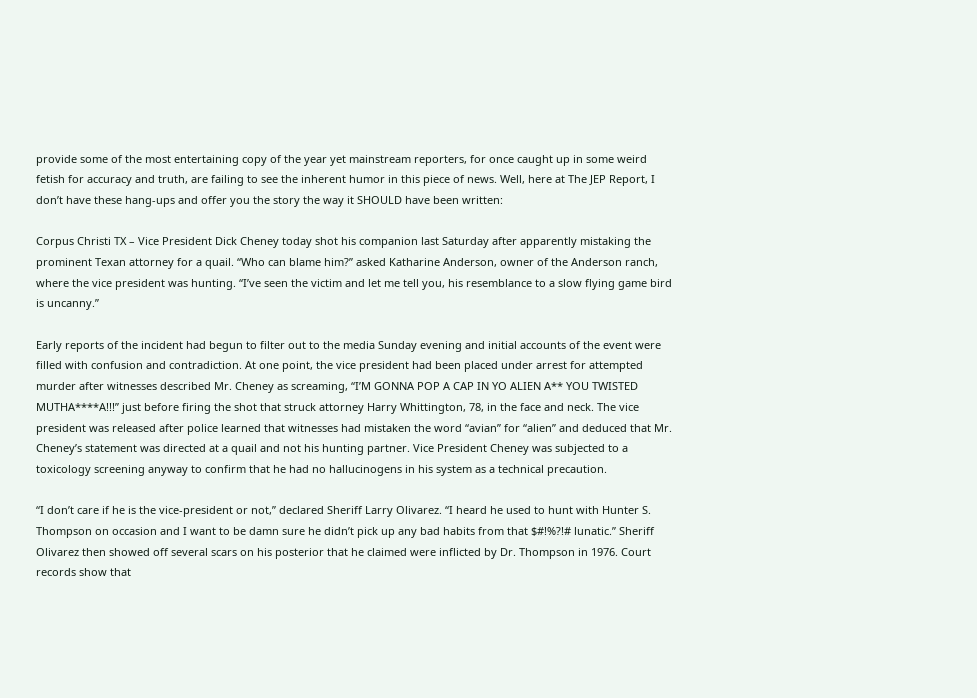provide some of the most entertaining copy of the year yet mainstream reporters, for once caught up in some weird fetish for accuracy and truth, are failing to see the inherent humor in this piece of news. Well, here at The JEP Report, I don’t have these hang-ups and offer you the story the way it SHOULD have been written:

Corpus Christi TX – Vice President Dick Cheney today shot his companion last Saturday after apparently mistaking the prominent Texan attorney for a quail. “Who can blame him?” asked Katharine Anderson, owner of the Anderson ranch, where the vice president was hunting. “I’ve seen the victim and let me tell you, his resemblance to a slow flying game bird is uncanny.”

Early reports of the incident had begun to filter out to the media Sunday evening and initial accounts of the event were filled with confusion and contradiction. At one point, the vice president had been placed under arrest for attempted murder after witnesses described Mr. Cheney as screaming, “I’M GONNA POP A CAP IN YO ALIEN A** YOU TWISTED MUTHA****A!!!” just before firing the shot that struck attorney Harry Whittington, 78, in the face and neck. The vice president was released after police learned that witnesses had mistaken the word “avian” for “alien” and deduced that Mr. Cheney’s statement was directed at a quail and not his hunting partner. Vice President Cheney was subjected to a toxicology screening anyway to confirm that he had no hallucinogens in his system as a technical precaution.

“I don’t care if he is the vice-president or not,” declared Sheriff Larry Olivarez. “I heard he used to hunt with Hunter S. Thompson on occasion and I want to be damn sure he didn’t pick up any bad habits from that $#!%?!# lunatic.” Sheriff Olivarez then showed off several scars on his posterior that he claimed were inflicted by Dr. Thompson in 1976. Court records show that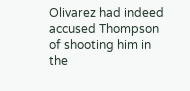Olivarez had indeed accused Thompson of shooting him in the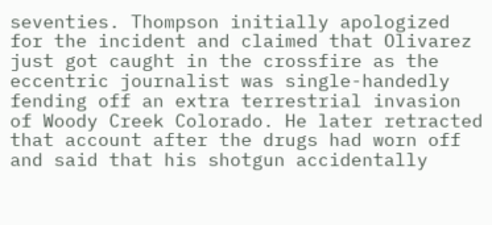seventies. Thompson initially apologized for the incident and claimed that Olivarez just got caught in the crossfire as the eccentric journalist was single-handedly fending off an extra terrestrial invasion of Woody Creek Colorado. He later retracted that account after the drugs had worn off and said that his shotgun accidentally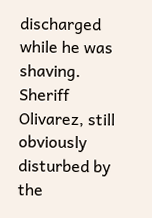discharged while he was shaving. Sheriff Olivarez, still obviously disturbed by the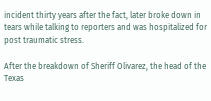incident thirty years after the fact, later broke down in tears while talking to reporters and was hospitalized for post traumatic stress.

After the breakdown of Sheriff Olivarez, the head of the Texas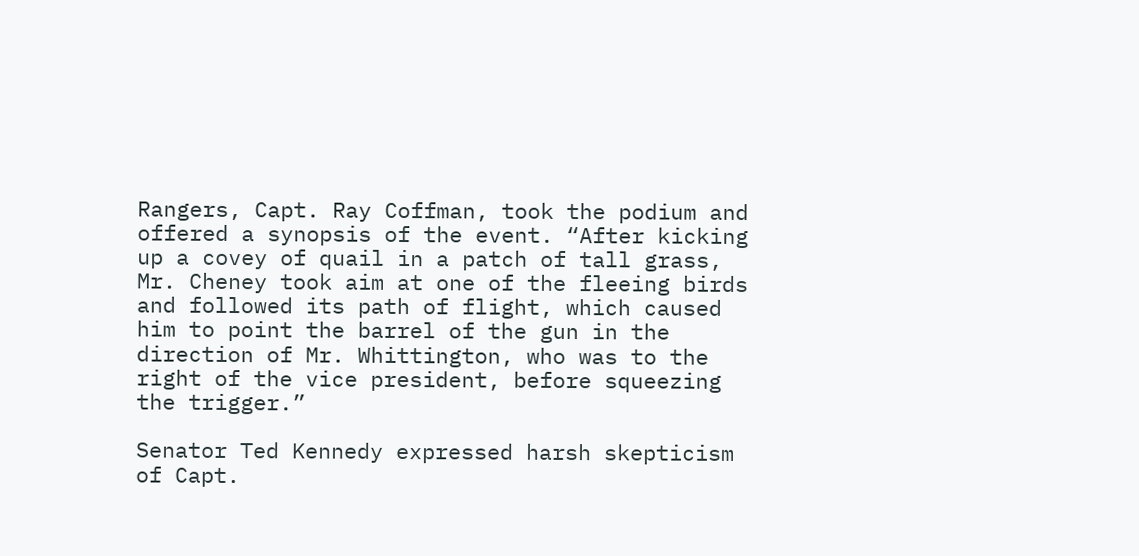Rangers, Capt. Ray Coffman, took the podium and offered a synopsis of the event. “After kicking up a covey of quail in a patch of tall grass, Mr. Cheney took aim at one of the fleeing birds and followed its path of flight, which caused him to point the barrel of the gun in the direction of Mr. Whittington, who was to the right of the vice president, before squeezing the trigger.”

Senator Ted Kennedy expressed harsh skepticism of Capt.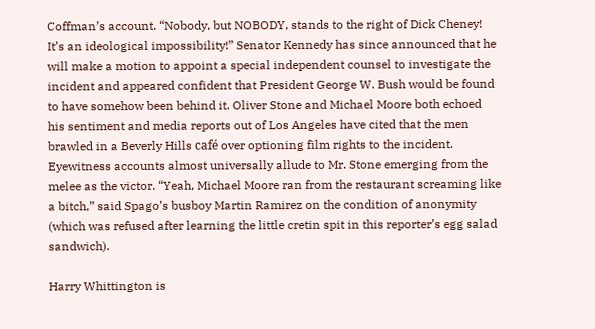Coffman’s account. “Nobody, but NOBODY, stands to the right of Dick Cheney! It’s an ideological impossibility!” Senator Kennedy has since announced that he will make a motion to appoint a special independent counsel to investigate the incident and appeared confident that President George W. Bush would be found to have somehow been behind it. Oliver Stone and Michael Moore both echoed his sentiment and media reports out of Los Angeles have cited that the men brawled in a Beverly Hills café over optioning film rights to the incident. Eyewitness accounts almost universally allude to Mr. Stone emerging from the melee as the victor. “Yeah, Michael Moore ran from the restaurant screaming like a bitch,” said Spago’s busboy Martin Ramirez on the condition of anonymity (which was refused after learning the little cretin spit in this reporter’s egg salad sandwich).

Harry Whittington is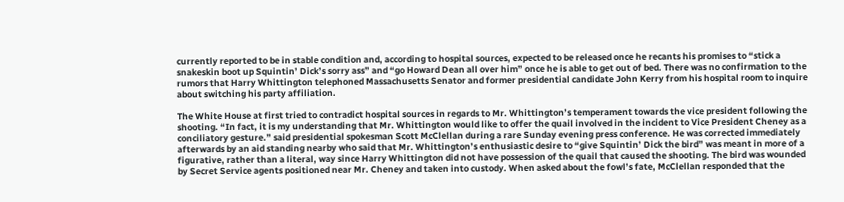currently reported to be in stable condition and, according to hospital sources, expected to be released once he recants his promises to “stick a snakeskin boot up Squintin’ Dick’s sorry ass” and “go Howard Dean all over him” once he is able to get out of bed. There was no confirmation to the rumors that Harry Whittington telephoned Massachusetts Senator and former presidential candidate John Kerry from his hospital room to inquire about switching his party affiliation.

The White House at first tried to contradict hospital sources in regards to Mr. Whittington’s temperament towards the vice president following the shooting. “In fact, it is my understanding that Mr. Whittington would like to offer the quail involved in the incident to Vice President Cheney as a conciliatory gesture.” said presidential spokesman Scott McClellan during a rare Sunday evening press conference. He was corrected immediately afterwards by an aid standing nearby who said that Mr. Whittington’s enthusiastic desire to “give Squintin’ Dick the bird” was meant in more of a figurative, rather than a literal, way since Harry Whittington did not have possession of the quail that caused the shooting. The bird was wounded by Secret Service agents positioned near Mr. Cheney and taken into custody. When asked about the fowl’s fate, McClellan responded that the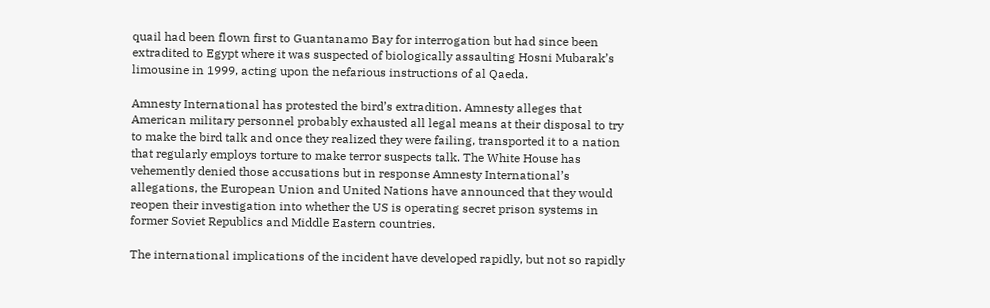quail had been flown first to Guantanamo Bay for interrogation but had since been extradited to Egypt where it was suspected of biologically assaulting Hosni Mubarak’s limousine in 1999, acting upon the nefarious instructions of al Qaeda.

Amnesty International has protested the bird’s extradition. Amnesty alleges that American military personnel probably exhausted all legal means at their disposal to try to make the bird talk and once they realized they were failing, transported it to a nation that regularly employs torture to make terror suspects talk. The White House has vehemently denied those accusations but in response Amnesty International’s allegations, the European Union and United Nations have announced that they would reopen their investigation into whether the US is operating secret prison systems in former Soviet Republics and Middle Eastern countries.

The international implications of the incident have developed rapidly, but not so rapidly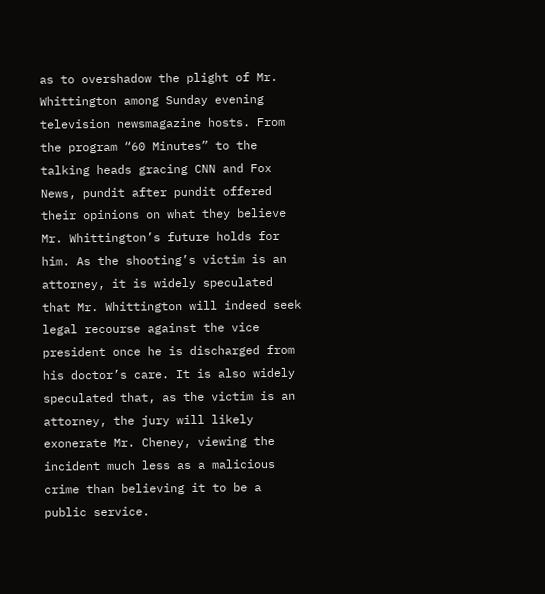as to overshadow the plight of Mr. Whittington among Sunday evening television newsmagazine hosts. From the program “60 Minutes” to the talking heads gracing CNN and Fox News, pundit after pundit offered their opinions on what they believe Mr. Whittington’s future holds for him. As the shooting’s victim is an attorney, it is widely speculated that Mr. Whittington will indeed seek legal recourse against the vice president once he is discharged from his doctor’s care. It is also widely speculated that, as the victim is an attorney, the jury will likely exonerate Mr. Cheney, viewing the incident much less as a malicious crime than believing it to be a public service.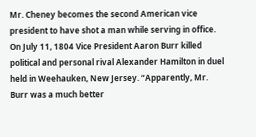Mr. Cheney becomes the second American vice president to have shot a man while serving in office. On July 11, 1804 Vice President Aaron Burr killed political and personal rival Alexander Hamilton in duel held in Weehauken, New Jersey. “Apparently, Mr. Burr was a much better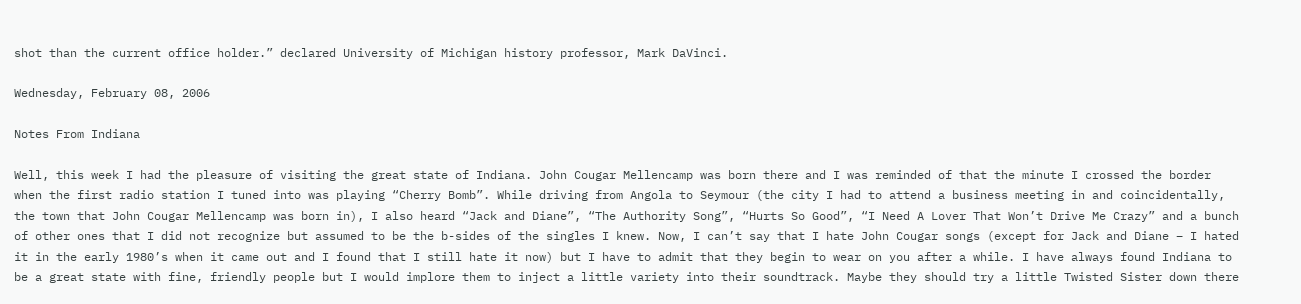shot than the current office holder.” declared University of Michigan history professor, Mark DaVinci.

Wednesday, February 08, 2006

Notes From Indiana

Well, this week I had the pleasure of visiting the great state of Indiana. John Cougar Mellencamp was born there and I was reminded of that the minute I crossed the border when the first radio station I tuned into was playing “Cherry Bomb”. While driving from Angola to Seymour (the city I had to attend a business meeting in and coincidentally, the town that John Cougar Mellencamp was born in), I also heard “Jack and Diane”, “The Authority Song”, “Hurts So Good”, “I Need A Lover That Won’t Drive Me Crazy” and a bunch of other ones that I did not recognize but assumed to be the b-sides of the singles I knew. Now, I can’t say that I hate John Cougar songs (except for Jack and Diane – I hated it in the early 1980’s when it came out and I found that I still hate it now) but I have to admit that they begin to wear on you after a while. I have always found Indiana to be a great state with fine, friendly people but I would implore them to inject a little variety into their soundtrack. Maybe they should try a little Twisted Sister down there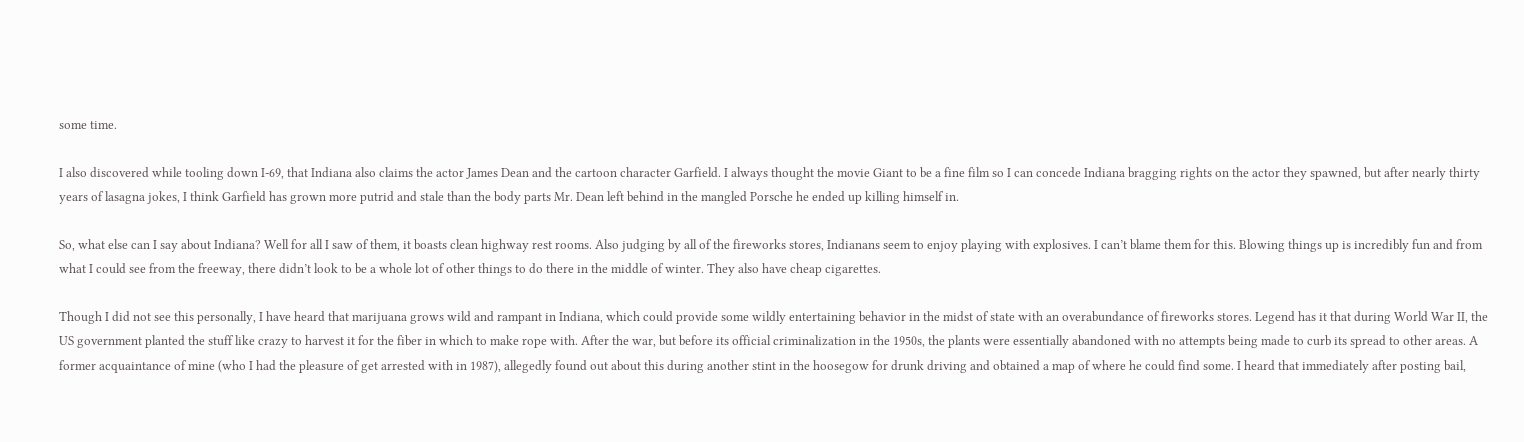some time.

I also discovered while tooling down I-69, that Indiana also claims the actor James Dean and the cartoon character Garfield. I always thought the movie Giant to be a fine film so I can concede Indiana bragging rights on the actor they spawned, but after nearly thirty years of lasagna jokes, I think Garfield has grown more putrid and stale than the body parts Mr. Dean left behind in the mangled Porsche he ended up killing himself in.

So, what else can I say about Indiana? Well for all I saw of them, it boasts clean highway rest rooms. Also judging by all of the fireworks stores, Indianans seem to enjoy playing with explosives. I can’t blame them for this. Blowing things up is incredibly fun and from what I could see from the freeway, there didn’t look to be a whole lot of other things to do there in the middle of winter. They also have cheap cigarettes.

Though I did not see this personally, I have heard that marijuana grows wild and rampant in Indiana, which could provide some wildly entertaining behavior in the midst of state with an overabundance of fireworks stores. Legend has it that during World War II, the US government planted the stuff like crazy to harvest it for the fiber in which to make rope with. After the war, but before its official criminalization in the 1950s, the plants were essentially abandoned with no attempts being made to curb its spread to other areas. A former acquaintance of mine (who I had the pleasure of get arrested with in 1987), allegedly found out about this during another stint in the hoosegow for drunk driving and obtained a map of where he could find some. I heard that immediately after posting bail,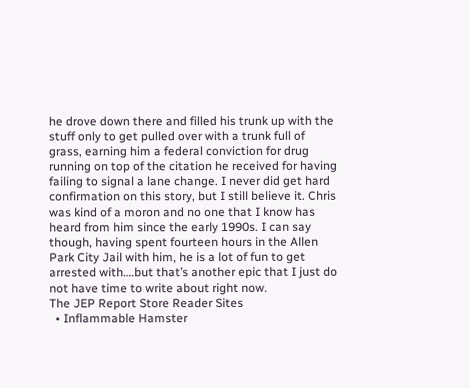he drove down there and filled his trunk up with the stuff only to get pulled over with a trunk full of grass, earning him a federal conviction for drug running on top of the citation he received for having failing to signal a lane change. I never did get hard confirmation on this story, but I still believe it. Chris was kind of a moron and no one that I know has heard from him since the early 1990s. I can say though, having spent fourteen hours in the Allen Park City Jail with him, he is a lot of fun to get arrested with….but that’s another epic that I just do not have time to write about right now.
The JEP Report Store Reader Sites
  • Inflammable Hamster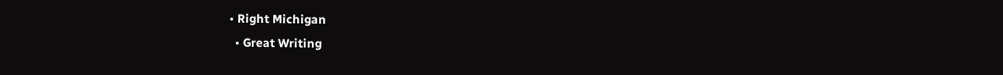• Right Michigan
  • Great Writing